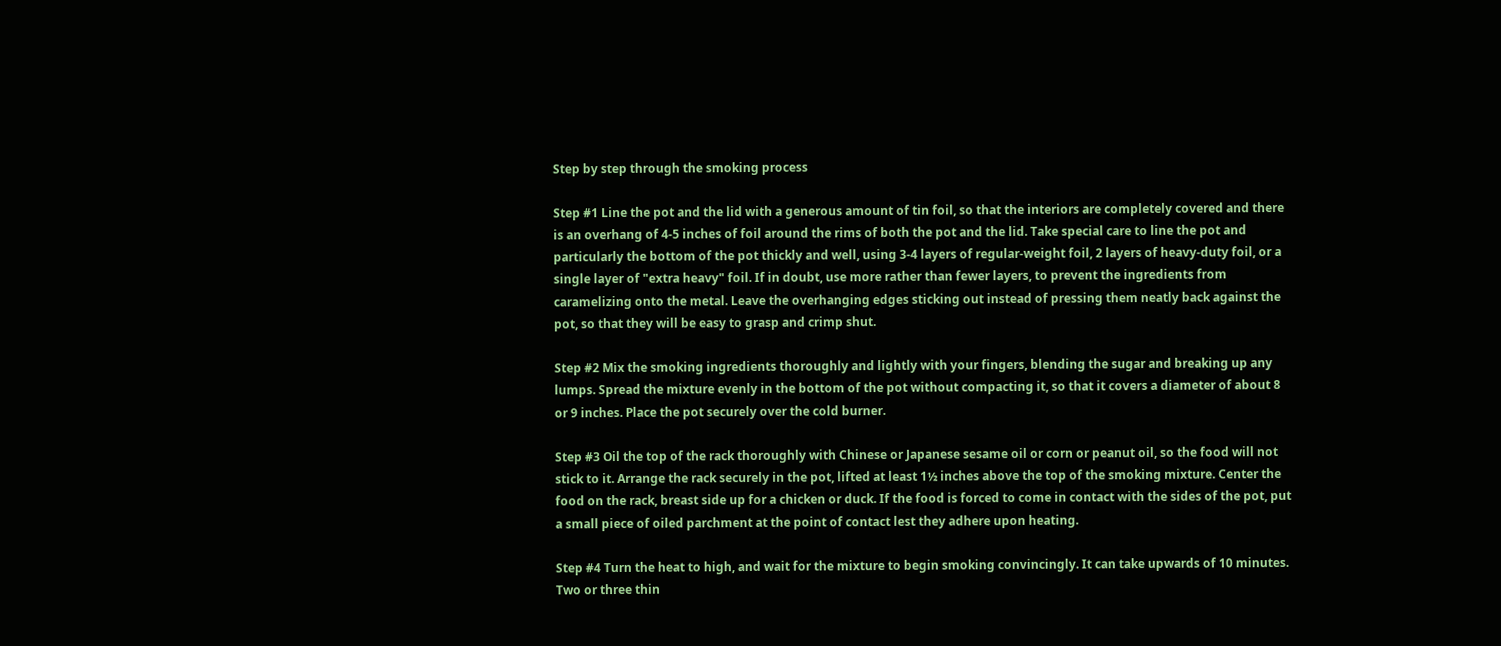Step by step through the smoking process

Step #1 Line the pot and the lid with a generous amount of tin foil, so that the interiors are completely covered and there is an overhang of 4-5 inches of foil around the rims of both the pot and the lid. Take special care to line the pot and particularly the bottom of the pot thickly and well, using 3-4 layers of regular-weight foil, 2 layers of heavy-duty foil, or a single layer of "extra heavy" foil. If in doubt, use more rather than fewer layers, to prevent the ingredients from caramelizing onto the metal. Leave the overhanging edges sticking out instead of pressing them neatly back against the pot, so that they will be easy to grasp and crimp shut.

Step #2 Mix the smoking ingredients thoroughly and lightly with your fingers, blending the sugar and breaking up any lumps. Spread the mixture evenly in the bottom of the pot without compacting it, so that it covers a diameter of about 8 or 9 inches. Place the pot securely over the cold burner.

Step #3 Oil the top of the rack thoroughly with Chinese or Japanese sesame oil or corn or peanut oil, so the food will not stick to it. Arrange the rack securely in the pot, lifted at least 1½ inches above the top of the smoking mixture. Center the food on the rack, breast side up for a chicken or duck. If the food is forced to come in contact with the sides of the pot, put a small piece of oiled parchment at the point of contact lest they adhere upon heating.

Step #4 Turn the heat to high, and wait for the mixture to begin smoking convincingly. It can take upwards of 10 minutes. Two or three thin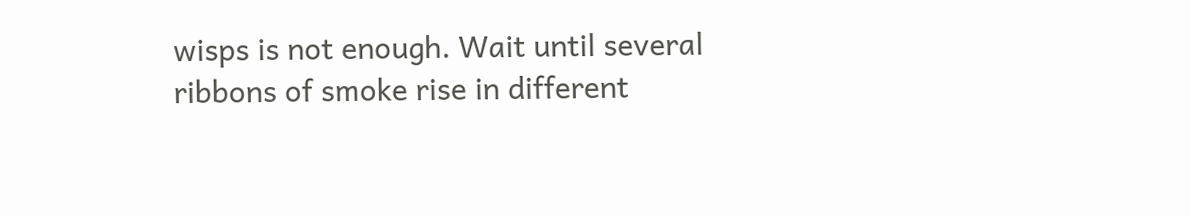wisps is not enough. Wait until several ribbons of smoke rise in different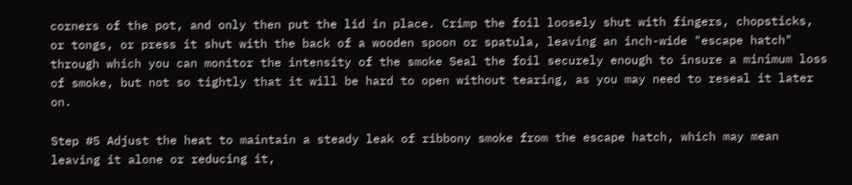corners of the pot, and only then put the lid in place. Crimp the foil loosely shut with fingers, chopsticks, or tongs, or press it shut with the back of a wooden spoon or spatula, leaving an inch-wide "escape hatch" through which you can monitor the intensity of the smoke Seal the foil securely enough to insure a minimum loss of smoke, but not so tightly that it will be hard to open without tearing, as you may need to reseal it later on.

Step #5 Adjust the heat to maintain a steady leak of ribbony smoke from the escape hatch, which may mean leaving it alone or reducing it,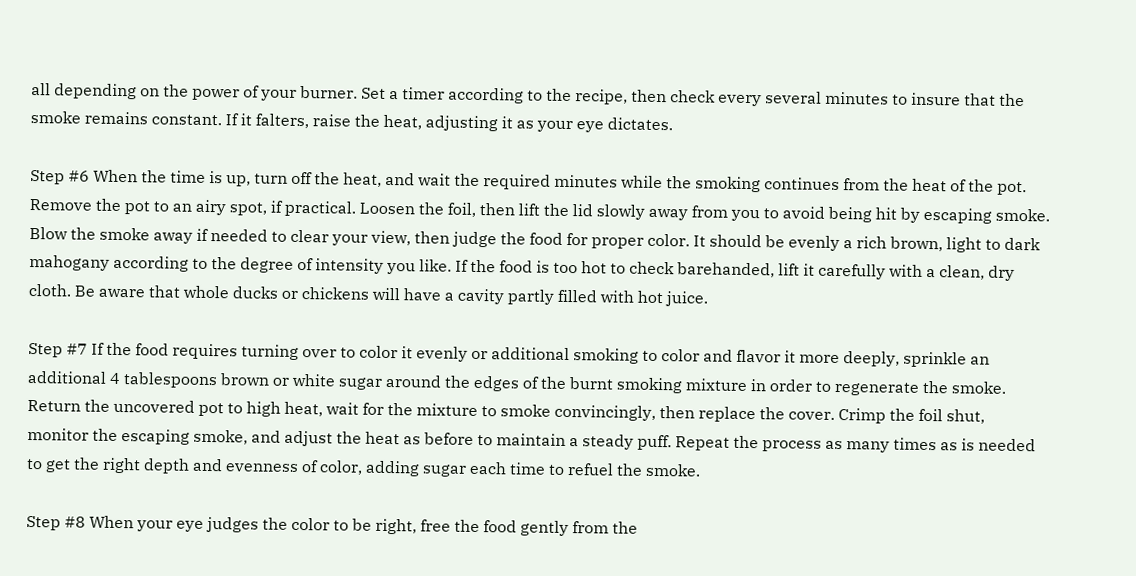all depending on the power of your burner. Set a timer according to the recipe, then check every several minutes to insure that the smoke remains constant. If it falters, raise the heat, adjusting it as your eye dictates.

Step #6 When the time is up, turn off the heat, and wait the required minutes while the smoking continues from the heat of the pot. Remove the pot to an airy spot, if practical. Loosen the foil, then lift the lid slowly away from you to avoid being hit by escaping smoke. Blow the smoke away if needed to clear your view, then judge the food for proper color. It should be evenly a rich brown, light to dark mahogany according to the degree of intensity you like. If the food is too hot to check barehanded, lift it carefully with a clean, dry cloth. Be aware that whole ducks or chickens will have a cavity partly filled with hot juice.

Step #7 If the food requires turning over to color it evenly or additional smoking to color and flavor it more deeply, sprinkle an additional 4 tablespoons brown or white sugar around the edges of the burnt smoking mixture in order to regenerate the smoke. Return the uncovered pot to high heat, wait for the mixture to smoke convincingly, then replace the cover. Crimp the foil shut, monitor the escaping smoke, and adjust the heat as before to maintain a steady puff. Repeat the process as many times as is needed to get the right depth and evenness of color, adding sugar each time to refuel the smoke.

Step #8 When your eye judges the color to be right, free the food gently from the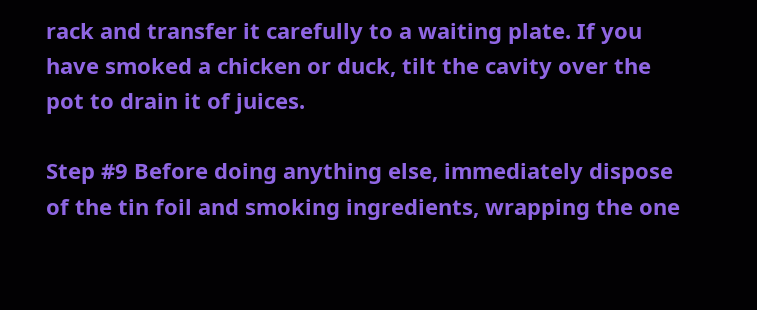rack and transfer it carefully to a waiting plate. If you have smoked a chicken or duck, tilt the cavity over the pot to drain it of juices.

Step #9 Before doing anything else, immediately dispose of the tin foil and smoking ingredients, wrapping the one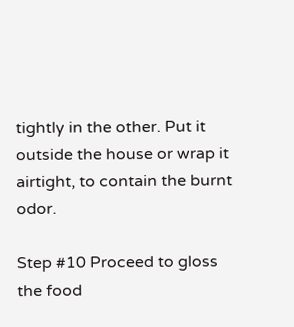tightly in the other. Put it outside the house or wrap it airtight, to contain the burnt odor.

Step #10 Proceed to gloss the food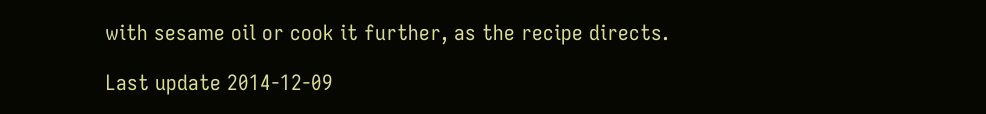with sesame oil or cook it further, as the recipe directs.

Last update 2014-12-09